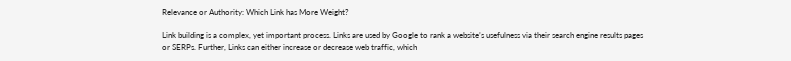Relevance or Authority: Which Link has More Weight?

Link building is a complex, yet important process. Links are used by Google to rank a website’s usefulness via their search engine results pages or SERPs. Further, Links can either increase or decrease web traffic, which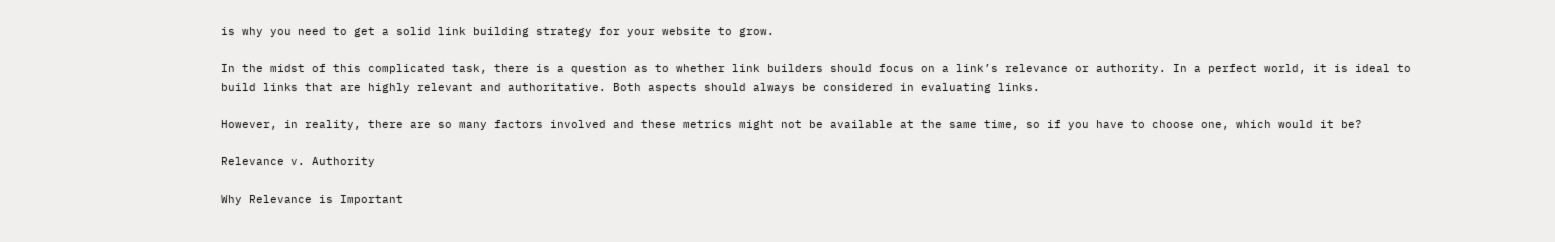is why you need to get a solid link building strategy for your website to grow.

In the midst of this complicated task, there is a question as to whether link builders should focus on a link’s relevance or authority. In a perfect world, it is ideal to build links that are highly relevant and authoritative. Both aspects should always be considered in evaluating links.

However, in reality, there are so many factors involved and these metrics might not be available at the same time, so if you have to choose one, which would it be?

Relevance v. Authority

Why Relevance is Important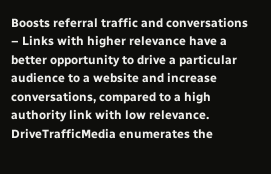Boosts referral traffic and conversations – Links with higher relevance have a better opportunity to drive a particular audience to a website and increase conversations, compared to a high authority link with low relevance. DriveTrafficMedia enumerates the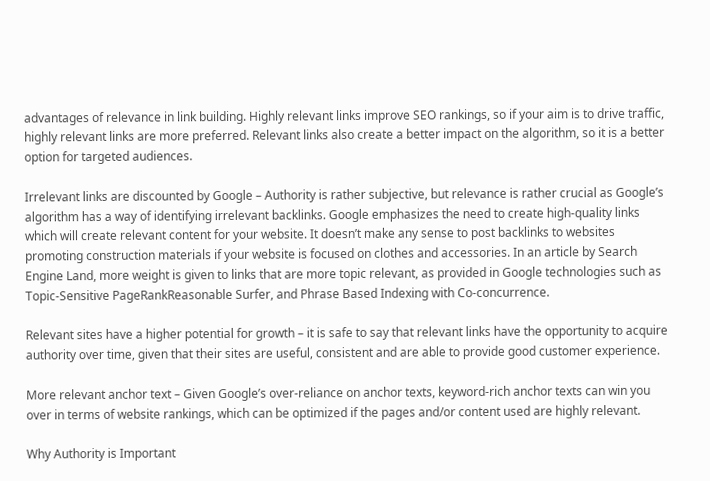advantages of relevance in link building. Highly relevant links improve SEO rankings, so if your aim is to drive traffic, highly relevant links are more preferred. Relevant links also create a better impact on the algorithm, so it is a better option for targeted audiences.

Irrelevant links are discounted by Google – Authority is rather subjective, but relevance is rather crucial as Google’s algorithm has a way of identifying irrelevant backlinks. Google emphasizes the need to create high-quality links which will create relevant content for your website. It doesn’t make any sense to post backlinks to websites promoting construction materials if your website is focused on clothes and accessories. In an article by Search Engine Land, more weight is given to links that are more topic relevant, as provided in Google technologies such as Topic-Sensitive PageRankReasonable Surfer, and Phrase Based Indexing with Co-concurrence.

Relevant sites have a higher potential for growth – it is safe to say that relevant links have the opportunity to acquire authority over time, given that their sites are useful, consistent and are able to provide good customer experience.

More relevant anchor text – Given Google’s over-reliance on anchor texts, keyword-rich anchor texts can win you over in terms of website rankings, which can be optimized if the pages and/or content used are highly relevant.

Why Authority is Important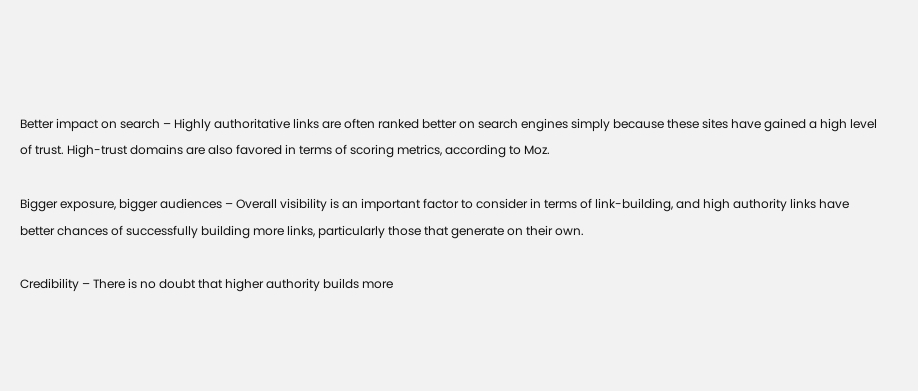Better impact on search – Highly authoritative links are often ranked better on search engines simply because these sites have gained a high level of trust. High-trust domains are also favored in terms of scoring metrics, according to Moz.

Bigger exposure, bigger audiences – Overall visibility is an important factor to consider in terms of link-building, and high authority links have better chances of successfully building more links, particularly those that generate on their own.

Credibility – There is no doubt that higher authority builds more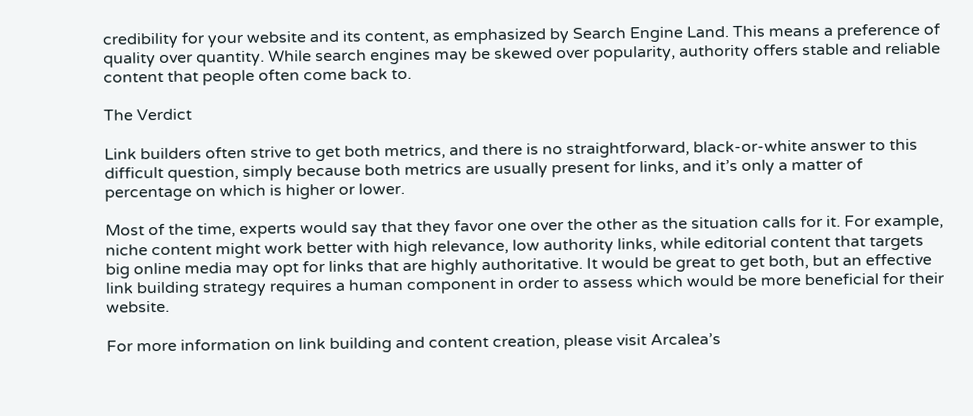credibility for your website and its content, as emphasized by Search Engine Land. This means a preference of quality over quantity. While search engines may be skewed over popularity, authority offers stable and reliable content that people often come back to.

The Verdict

Link builders often strive to get both metrics, and there is no straightforward, black-or-white answer to this difficult question, simply because both metrics are usually present for links, and it’s only a matter of percentage on which is higher or lower.

Most of the time, experts would say that they favor one over the other as the situation calls for it. For example, niche content might work better with high relevance, low authority links, while editorial content that targets big online media may opt for links that are highly authoritative. It would be great to get both, but an effective link building strategy requires a human component in order to assess which would be more beneficial for their website.

For more information on link building and content creation, please visit Arcalea’s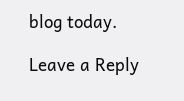blog today.

Leave a Reply